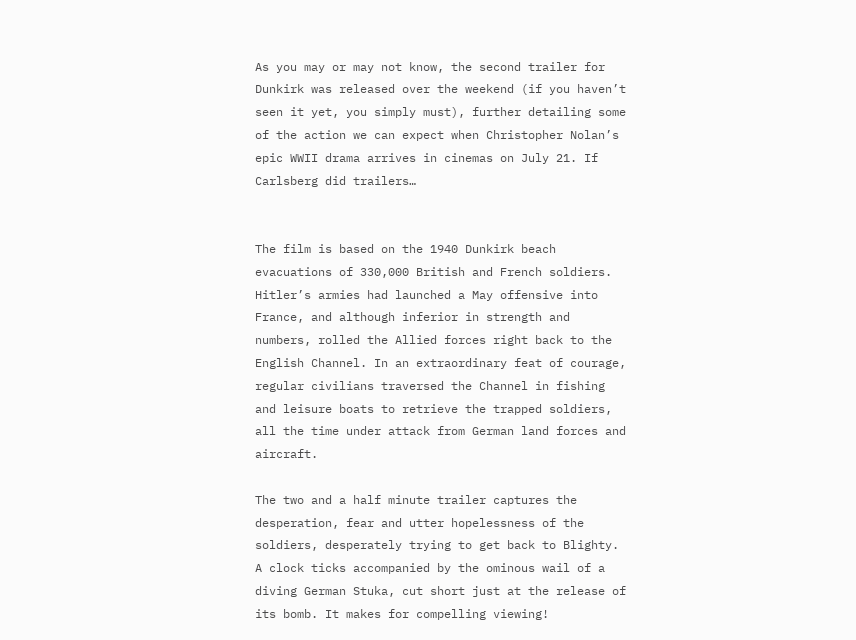As you may or may not know, the second trailer for Dunkirk was released over the weekend (if you haven’t seen it yet, you simply must), further detailing some of the action we can expect when Christopher Nolan’s epic WWII drama arrives in cinemas on July 21. If Carlsberg did trailers…


The film is based on the 1940 Dunkirk beach evacuations of 330,000 British and French soldiers. Hitler’s armies had launched a May offensive into France, and although inferior in strength and numbers, rolled the Allied forces right back to the English Channel. In an extraordinary feat of courage, regular civilians traversed the Channel in fishing and leisure boats to retrieve the trapped soldiers, all the time under attack from German land forces and aircraft.

The two and a half minute trailer captures the desperation, fear and utter hopelessness of the soldiers, desperately trying to get back to Blighty. A clock ticks accompanied by the ominous wail of a diving German Stuka, cut short just at the release of its bomb. It makes for compelling viewing!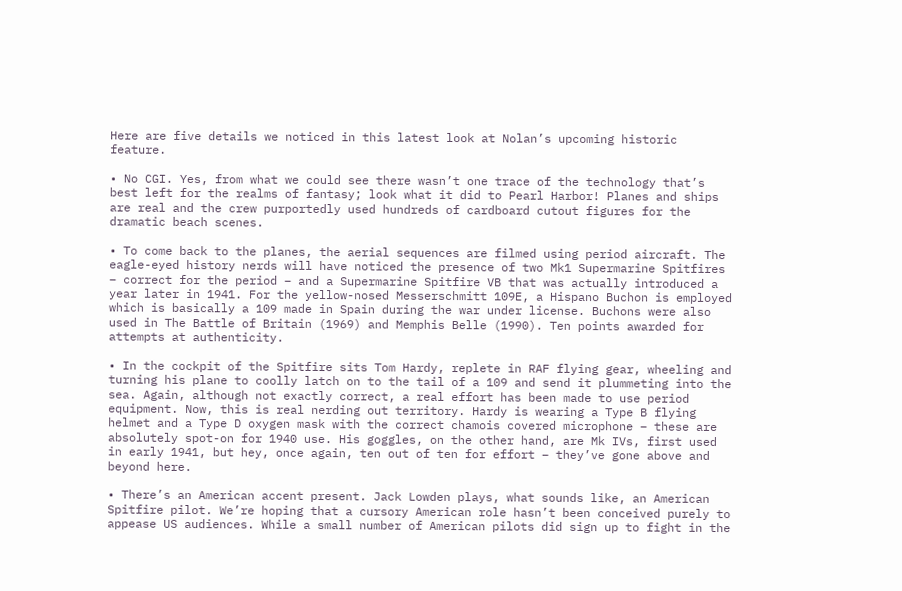Here are five details we noticed in this latest look at Nolan’s upcoming historic feature.

• No CGI. Yes, from what we could see there wasn’t one trace of the technology that’s best left for the realms of fantasy; look what it did to Pearl Harbor! Planes and ships are real and the crew purportedly used hundreds of cardboard cutout figures for the dramatic beach scenes.

• To come back to the planes, the aerial sequences are filmed using period aircraft. The eagle-eyed history nerds will have noticed the presence of two Mk1 Supermarine Spitfires – correct for the period – and a Supermarine Spitfire VB that was actually introduced a year later in 1941. For the yellow-nosed Messerschmitt 109E, a Hispano Buchon is employed which is basically a 109 made in Spain during the war under license. Buchons were also used in The Battle of Britain (1969) and Memphis Belle (1990). Ten points awarded for attempts at authenticity.

• In the cockpit of the Spitfire sits Tom Hardy, replete in RAF flying gear, wheeling and turning his plane to coolly latch on to the tail of a 109 and send it plummeting into the sea. Again, although not exactly correct, a real effort has been made to use period equipment. Now, this is real nerding out territory. Hardy is wearing a Type B flying helmet and a Type D oxygen mask with the correct chamois covered microphone – these are absolutely spot-on for 1940 use. His goggles, on the other hand, are Mk IVs, first used in early 1941, but hey, once again, ten out of ten for effort – they’ve gone above and beyond here.

• There’s an American accent present. Jack Lowden plays, what sounds like, an American Spitfire pilot. We’re hoping that a cursory American role hasn’t been conceived purely to appease US audiences. While a small number of American pilots did sign up to fight in the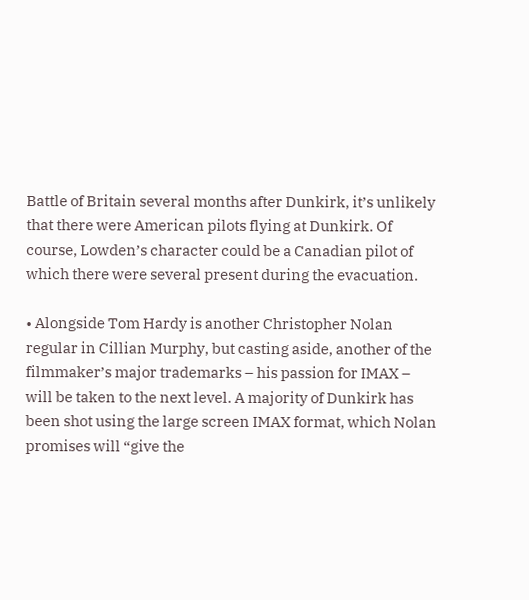Battle of Britain several months after Dunkirk, it’s unlikely that there were American pilots flying at Dunkirk. Of course, Lowden’s character could be a Canadian pilot of which there were several present during the evacuation.

• Alongside Tom Hardy is another Christopher Nolan regular in Cillian Murphy, but casting aside, another of the filmmaker’s major trademarks – his passion for IMAX – will be taken to the next level. A majority of Dunkirk has been shot using the large screen IMAX format, which Nolan promises will “give the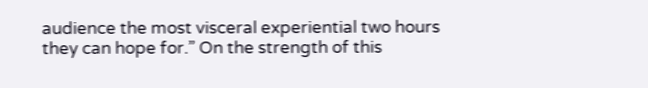audience the most visceral experiential two hours they can hope for.” On the strength of this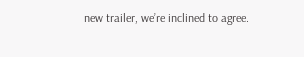new trailer, we’re inclined to agree.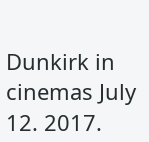Dunkirk in cinemas July 12. 2017.